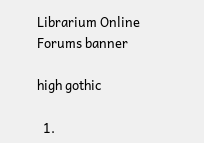Librarium Online Forums banner

high gothic

  1.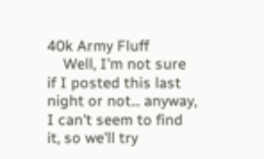40k Army Fluff
    Well, I'm not sure if I posted this last night or not... anyway, I can't seem to find it, so we'll try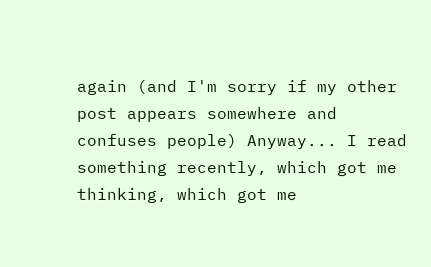again (and I'm sorry if my other post appears somewhere and confuses people) Anyway... I read something recently, which got me thinking, which got me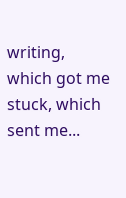writing, which got me stuck, which sent me...